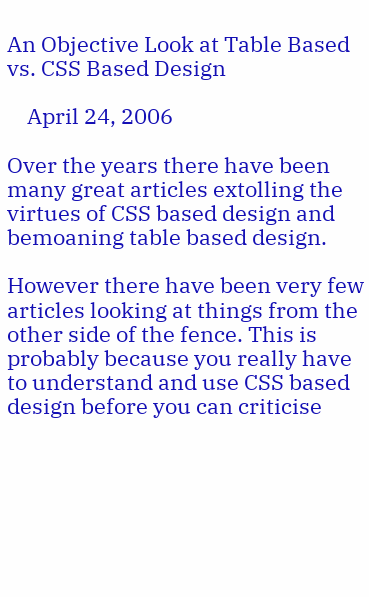An Objective Look at Table Based vs. CSS Based Design

    April 24, 2006

Over the years there have been many great articles extolling the virtues of CSS based design and bemoaning table based design.

However there have been very few articles looking at things from the other side of the fence. This is probably because you really have to understand and use CSS based design before you can criticise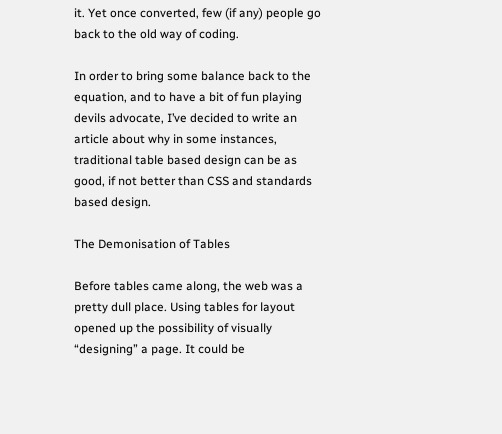it. Yet once converted, few (if any) people go back to the old way of coding.

In order to bring some balance back to the equation, and to have a bit of fun playing devils advocate, I’ve decided to write an article about why in some instances, traditional table based design can be as good, if not better than CSS and standards based design.

The Demonisation of Tables

Before tables came along, the web was a pretty dull place. Using tables for layout opened up the possibility of visually “designing” a page. It could be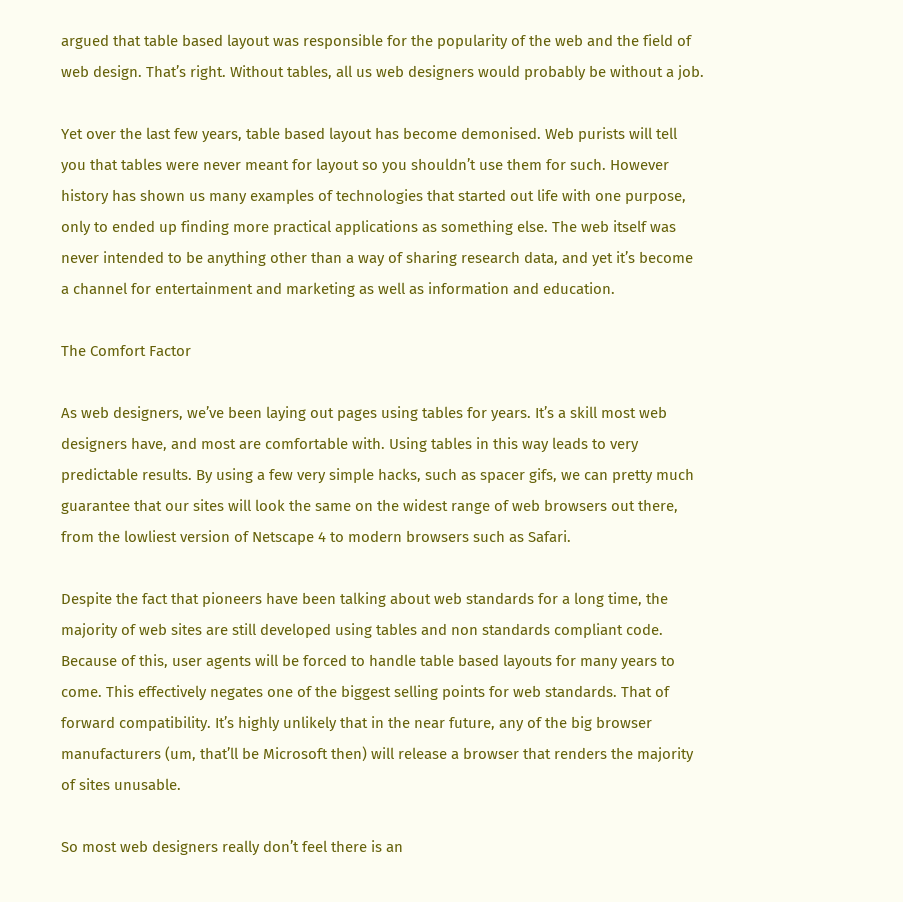argued that table based layout was responsible for the popularity of the web and the field of web design. That’s right. Without tables, all us web designers would probably be without a job.

Yet over the last few years, table based layout has become demonised. Web purists will tell you that tables were never meant for layout so you shouldn’t use them for such. However history has shown us many examples of technologies that started out life with one purpose, only to ended up finding more practical applications as something else. The web itself was never intended to be anything other than a way of sharing research data, and yet it’s become a channel for entertainment and marketing as well as information and education.

The Comfort Factor

As web designers, we’ve been laying out pages using tables for years. It’s a skill most web designers have, and most are comfortable with. Using tables in this way leads to very predictable results. By using a few very simple hacks, such as spacer gifs, we can pretty much guarantee that our sites will look the same on the widest range of web browsers out there, from the lowliest version of Netscape 4 to modern browsers such as Safari.

Despite the fact that pioneers have been talking about web standards for a long time, the majority of web sites are still developed using tables and non standards compliant code. Because of this, user agents will be forced to handle table based layouts for many years to come. This effectively negates one of the biggest selling points for web standards. That of forward compatibility. It’s highly unlikely that in the near future, any of the big browser manufacturers (um, that’ll be Microsoft then) will release a browser that renders the majority of sites unusable.

So most web designers really don’t feel there is an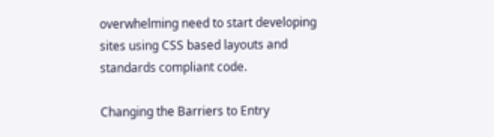overwhelming need to start developing sites using CSS based layouts and standards compliant code.

Changing the Barriers to Entry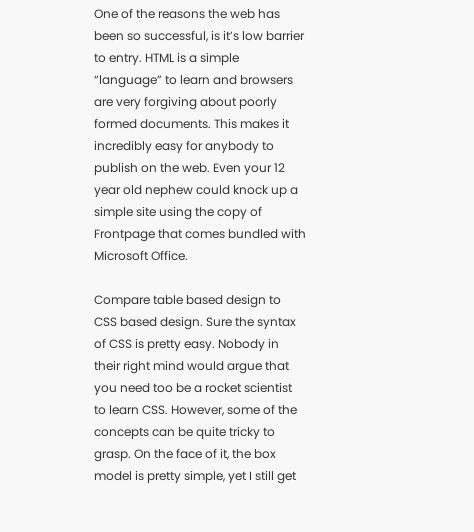One of the reasons the web has been so successful, is it’s low barrier to entry. HTML is a simple “language” to learn and browsers are very forgiving about poorly formed documents. This makes it incredibly easy for anybody to publish on the web. Even your 12 year old nephew could knock up a simple site using the copy of Frontpage that comes bundled with Microsoft Office.

Compare table based design to CSS based design. Sure the syntax of CSS is pretty easy. Nobody in their right mind would argue that you need too be a rocket scientist to learn CSS. However, some of the concepts can be quite tricky to grasp. On the face of it, the box model is pretty simple, yet I still get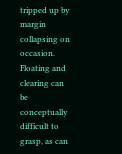tripped up by margin collapsing on occasion. Floating and clearing can be conceptually difficult to grasp, as can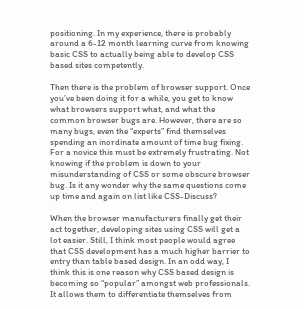positioning. In my experience, there is probably around a 6-12 month learning curve from knowing basic CSS to actually being able to develop CSS based sites competently.

Then there is the problem of browser support. Once you’ve been doing it for a while, you get to know what browsers support what, and what the common browser bugs are. However, there are so many bugs, even the “experts” find themselves spending an inordinate amount of time bug fixing. For a novice this must be extremely frustrating. Not knowing if the problem is down to your misunderstanding of CSS or some obscure browser bug. Is it any wonder why the same questions come up time and again on list like CSS-Discuss?

When the browser manufacturers finally get their act together, developing sites using CSS will get a lot easier. Still, I think most people would agree that CSS development has a much higher barrier to entry than table based design. In an odd way, I think this is one reason why CSS based design is becoming so “popular” amongst web professionals. It allows them to differentiate themselves from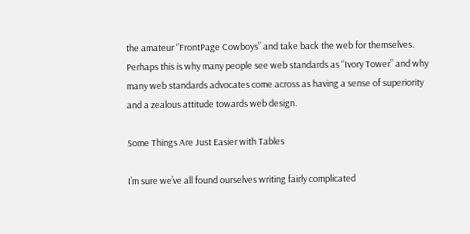the amateur “FrontPage Cowboys” and take back the web for themselves. Perhaps this is why many people see web standards as “Ivory Tower” and why many web standards advocates come across as having a sense of superiority and a zealous attitude towards web design.

Some Things Are Just Easier with Tables

I’m sure we’ve all found ourselves writing fairly complicated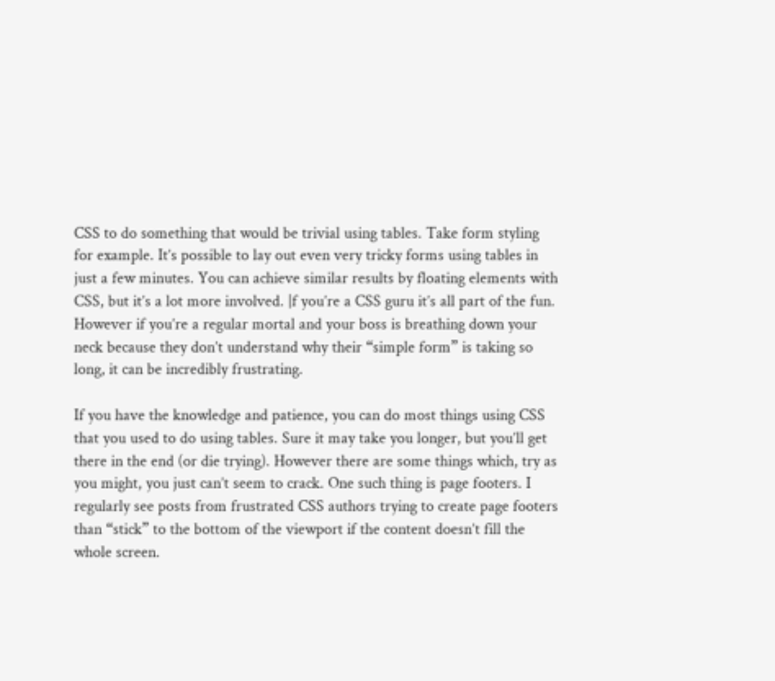CSS to do something that would be trivial using tables. Take form styling for example. It’s possible to lay out even very tricky forms using tables in just a few minutes. You can achieve similar results by floating elements with CSS, but it’s a lot more involved. |f you’re a CSS guru it’s all part of the fun. However if you’re a regular mortal and your boss is breathing down your neck because they don’t understand why their “simple form” is taking so long, it can be incredibly frustrating.

If you have the knowledge and patience, you can do most things using CSS that you used to do using tables. Sure it may take you longer, but you’ll get there in the end (or die trying). However there are some things which, try as you might, you just can’t seem to crack. One such thing is page footers. I regularly see posts from frustrated CSS authors trying to create page footers than “stick” to the bottom of the viewport if the content doesn’t fill the whole screen.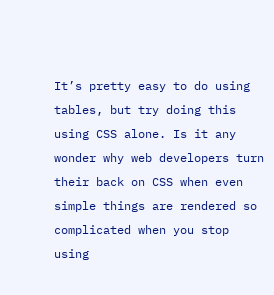It’s pretty easy to do using tables, but try doing this using CSS alone. Is it any wonder why web developers turn their back on CSS when even simple things are rendered so complicated when you stop using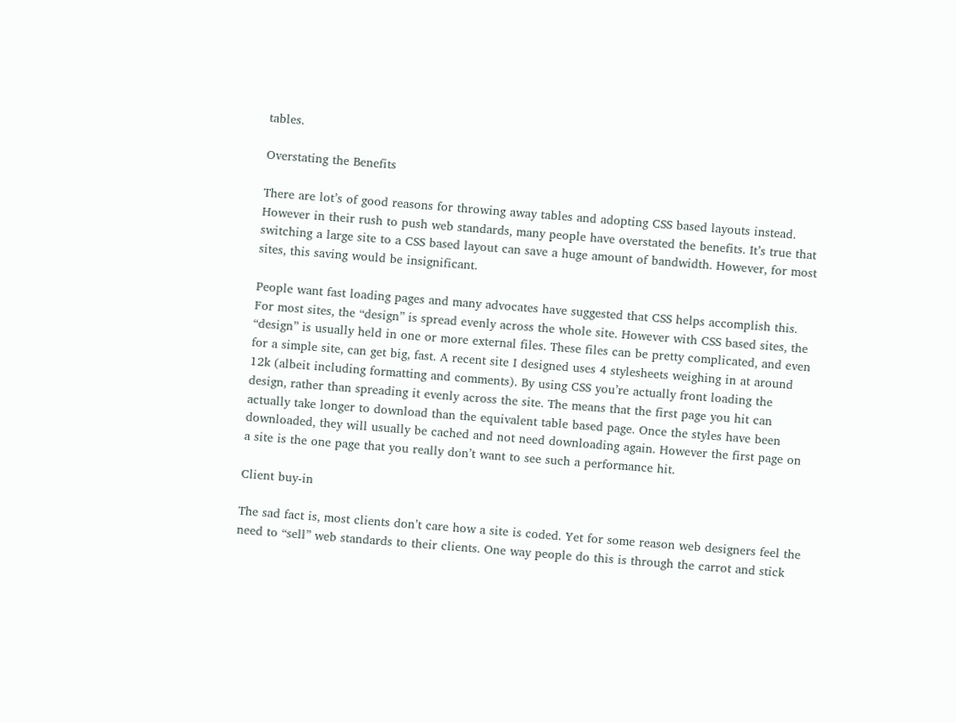tables.

Overstating the Benefits

There are lot’s of good reasons for throwing away tables and adopting CSS based layouts instead. However in their rush to push web standards, many people have overstated the benefits. It’s true that switching a large site to a CSS based layout can save a huge amount of bandwidth. However, for most sites, this saving would be insignificant.

People want fast loading pages and many advocates have suggested that CSS helps accomplish this. For most sites, the “design” is spread evenly across the whole site. However with CSS based sites, the “design” is usually held in one or more external files. These files can be pretty complicated, and even for a simple site, can get big, fast. A recent site I designed uses 4 stylesheets weighing in at around 12k (albeit including formatting and comments). By using CSS you’re actually front loading the design, rather than spreading it evenly across the site. The means that the first page you hit can actually take longer to download than the equivalent table based page. Once the styles have been downloaded, they will usually be cached and not need downloading again. However the first page on a site is the one page that you really don’t want to see such a performance hit.

Client buy-in

The sad fact is, most clients don’t care how a site is coded. Yet for some reason web designers feel the need to “sell” web standards to their clients. One way people do this is through the carrot and stick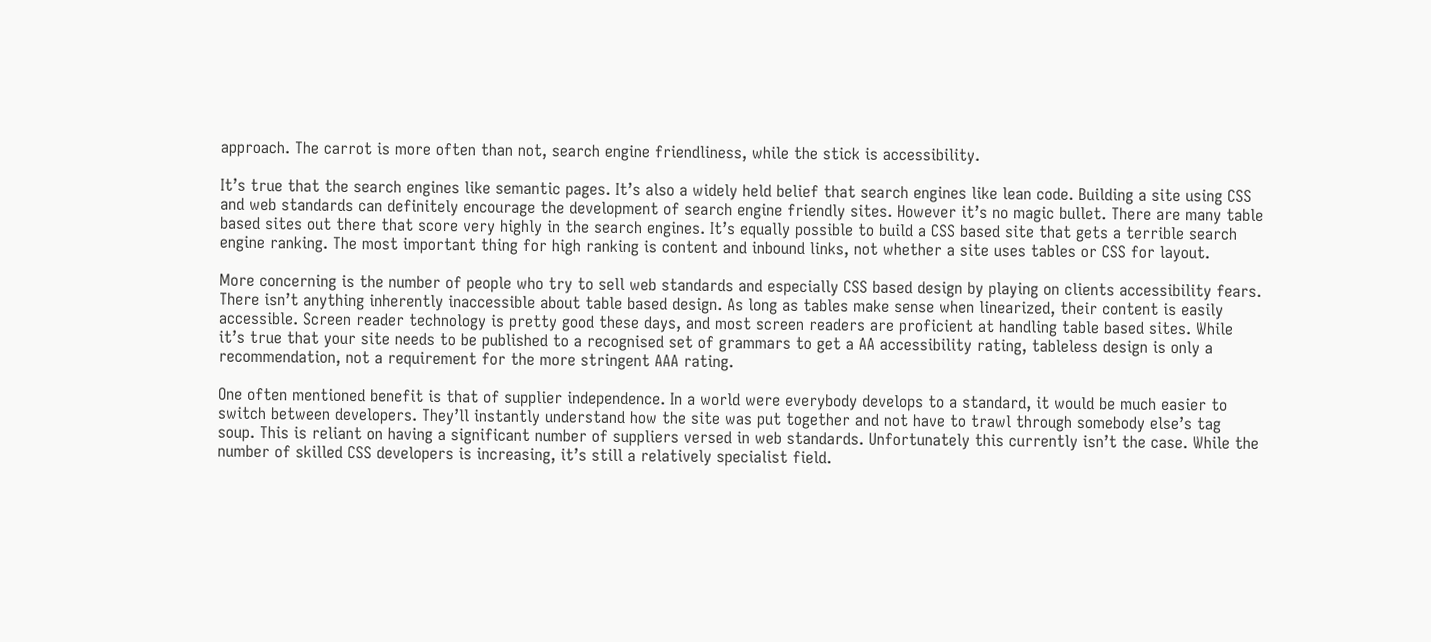approach. The carrot is more often than not, search engine friendliness, while the stick is accessibility.

It’s true that the search engines like semantic pages. It’s also a widely held belief that search engines like lean code. Building a site using CSS and web standards can definitely encourage the development of search engine friendly sites. However it’s no magic bullet. There are many table based sites out there that score very highly in the search engines. It’s equally possible to build a CSS based site that gets a terrible search engine ranking. The most important thing for high ranking is content and inbound links, not whether a site uses tables or CSS for layout.

More concerning is the number of people who try to sell web standards and especially CSS based design by playing on clients accessibility fears. There isn’t anything inherently inaccessible about table based design. As long as tables make sense when linearized, their content is easily accessible. Screen reader technology is pretty good these days, and most screen readers are proficient at handling table based sites. While it’s true that your site needs to be published to a recognised set of grammars to get a AA accessibility rating, tableless design is only a recommendation, not a requirement for the more stringent AAA rating.

One often mentioned benefit is that of supplier independence. In a world were everybody develops to a standard, it would be much easier to switch between developers. They’ll instantly understand how the site was put together and not have to trawl through somebody else’s tag soup. This is reliant on having a significant number of suppliers versed in web standards. Unfortunately this currently isn’t the case. While the number of skilled CSS developers is increasing, it’s still a relatively specialist field.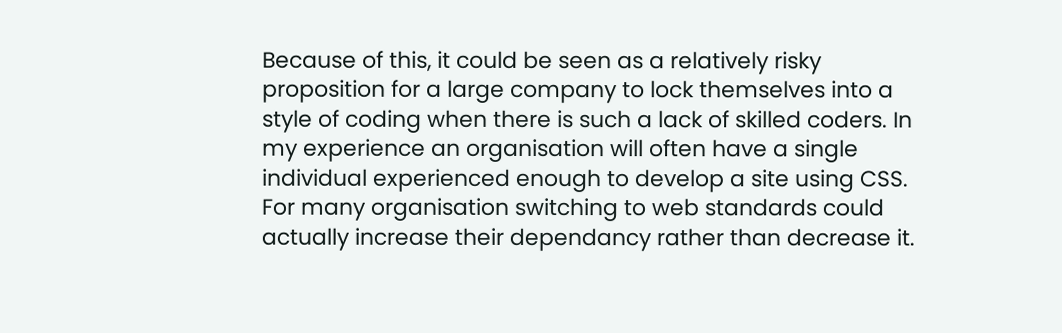Because of this, it could be seen as a relatively risky proposition for a large company to lock themselves into a style of coding when there is such a lack of skilled coders. In my experience an organisation will often have a single individual experienced enough to develop a site using CSS. For many organisation switching to web standards could actually increase their dependancy rather than decrease it.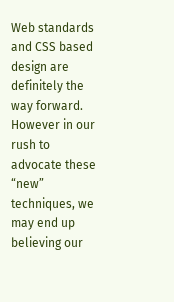Web standards and CSS based design are definitely the way forward. However in our rush to advocate these “new” techniques, we may end up believing our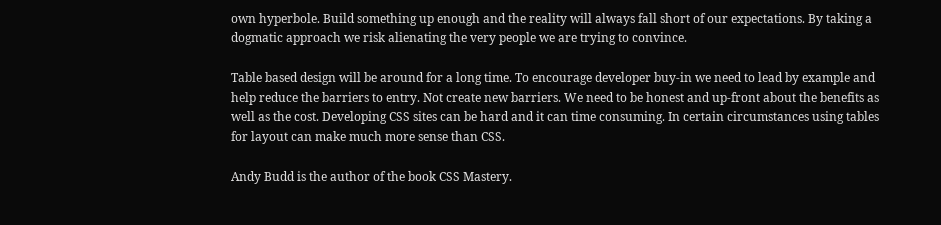own hyperbole. Build something up enough and the reality will always fall short of our expectations. By taking a dogmatic approach we risk alienating the very people we are trying to convince.

Table based design will be around for a long time. To encourage developer buy-in we need to lead by example and help reduce the barriers to entry. Not create new barriers. We need to be honest and up-front about the benefits as well as the cost. Developing CSS sites can be hard and it can time consuming. In certain circumstances using tables for layout can make much more sense than CSS.

Andy Budd is the author of the book CSS Mastery.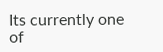Its currently one of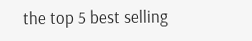the top 5 best selling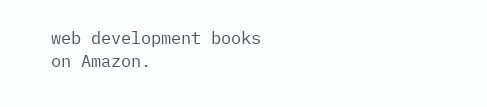web development books on Amazon.